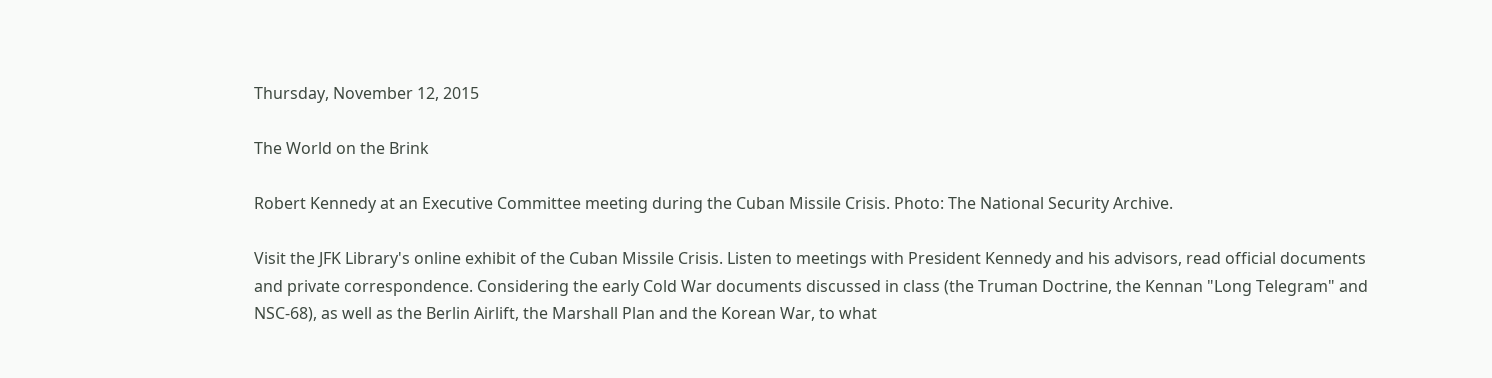Thursday, November 12, 2015

The World on the Brink

Robert Kennedy at an Executive Committee meeting during the Cuban Missile Crisis. Photo: The National Security Archive.

Visit the JFK Library's online exhibit of the Cuban Missile Crisis. Listen to meetings with President Kennedy and his advisors, read official documents and private correspondence. Considering the early Cold War documents discussed in class (the Truman Doctrine, the Kennan "Long Telegram" and NSC-68), as well as the Berlin Airlift, the Marshall Plan and the Korean War, to what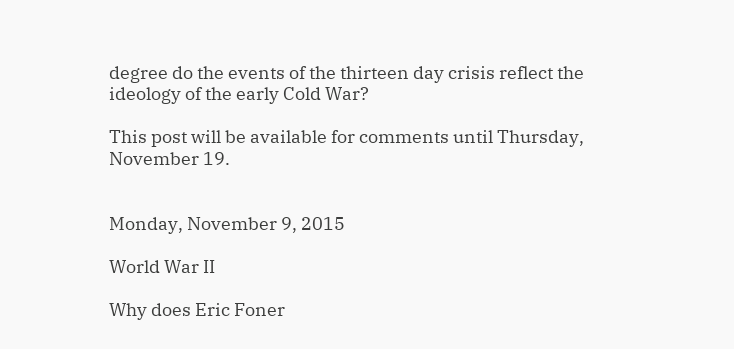degree do the events of the thirteen day crisis reflect the ideology of the early Cold War?

This post will be available for comments until Thursday, November 19.


Monday, November 9, 2015

World War II

Why does Eric Foner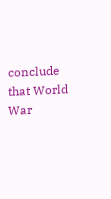conclude that World War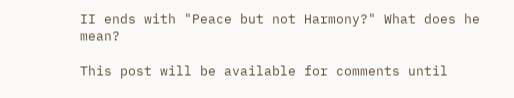II ends with "Peace but not Harmony?" What does he mean?

This post will be available for comments until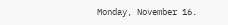Monday, November 16.